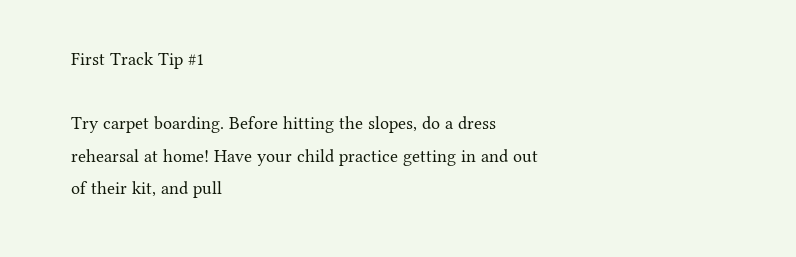First Track Tip #1

Try carpet boarding. Before hitting the slopes, do a dress rehearsal at home! Have your child practice getting in and out of their kit, and pull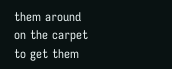them around on the carpet to get them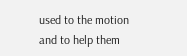used to the motion and to help them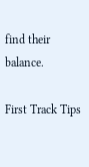find their balance.

First Track Tips